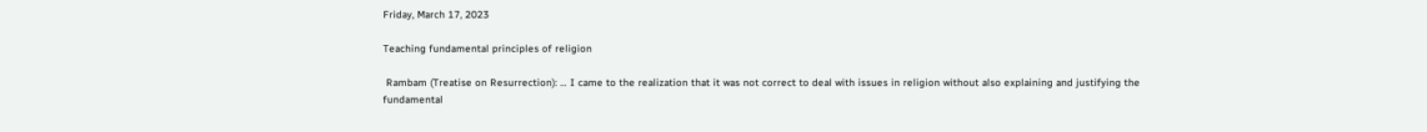Friday, March 17, 2023

Teaching fundamental principles of religion

 Rambam (Treatise on Resurrection): … I came to the realization that it was not correct to deal with issues in religion without also explaining and justifying the fundamental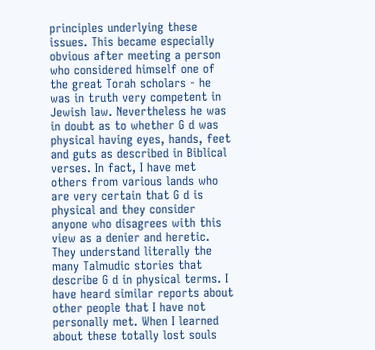principles underlying these issues. This became especially obvious after meeting a person who considered himself one of the great Torah scholars - he was in truth very competent in Jewish law. Nevertheless he was in doubt as to whether G d was physical having eyes, hands, feet and guts as described in Biblical verses. In fact, I have met others from various lands who are very certain that G d is physical and they consider anyone who disagrees with this view as a denier and heretic. They understand literally the many Talmudic stories that describe G d in physical terms. I have heard similar reports about other people that I have not personally met. When I learned about these totally lost souls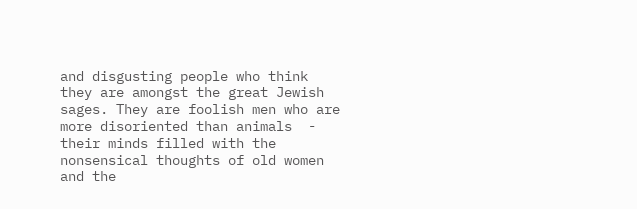and disgusting people who think they are amongst the great Jewish sages. They are foolish men who are more disoriented than animals  -  their minds filled with the nonsensical thoughts of old women and the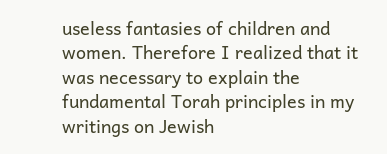useless fantasies of children and women. Therefore I realized that it was necessary to explain the fundamental Torah principles in my writings on Jewish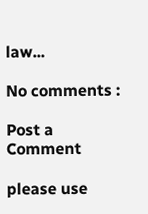law...

No comments :

Post a Comment

please use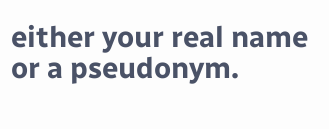either your real name or a pseudonym.